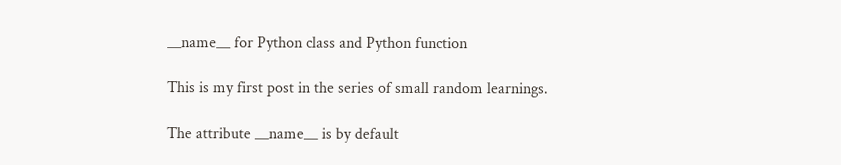__name__ for Python class and Python function

This is my first post in the series of small random learnings.

The attribute __name__ is by default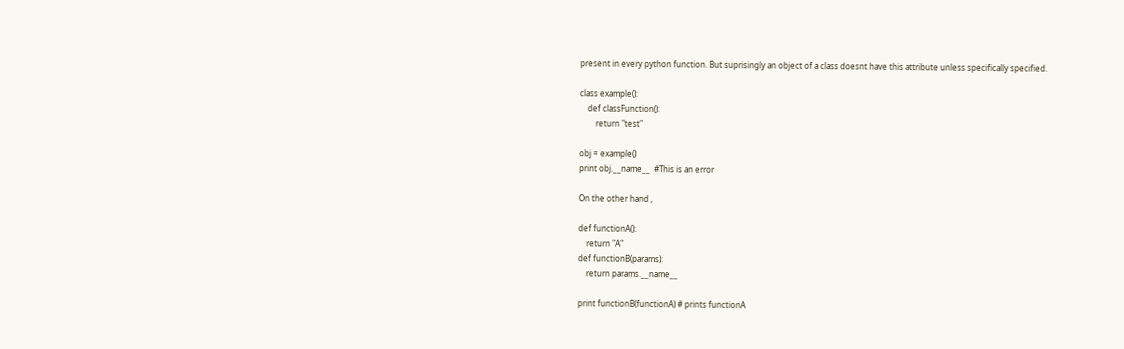present in every python function. But suprisingly an object of a class doesnt have this attribute unless specifically specified.

class example():
    def classFunction():
        return "test"

obj = example()
print obj.__name__  #This is an error

On the other hand ,

def functionA():
    return "A"
def functionB(params):
    return params.__name__

print functionB(functionA) # prints functionA